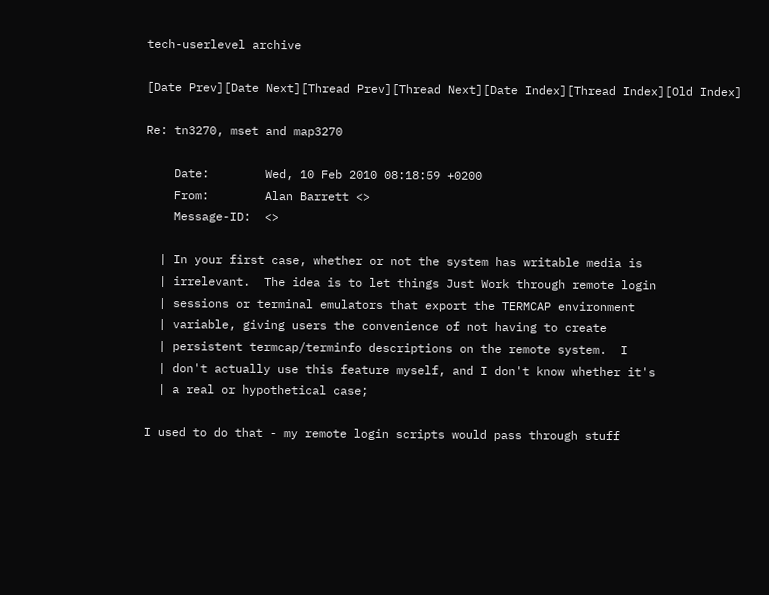tech-userlevel archive

[Date Prev][Date Next][Thread Prev][Thread Next][Date Index][Thread Index][Old Index]

Re: tn3270, mset and map3270

    Date:        Wed, 10 Feb 2010 08:18:59 +0200
    From:        Alan Barrett <>
    Message-ID:  <>

  | In your first case, whether or not the system has writable media is
  | irrelevant.  The idea is to let things Just Work through remote login
  | sessions or terminal emulators that export the TERMCAP environment
  | variable, giving users the convenience of not having to create
  | persistent termcap/terminfo descriptions on the remote system.  I
  | don't actually use this feature myself, and I don't know whether it's
  | a real or hypothetical case;

I used to do that - my remote login scripts would pass through stuff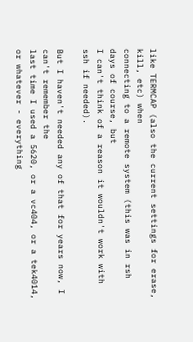like TERMCAP (also the current settings for erase, kill, etc) when
connecting to a remote system (this was in rsh days of course, but
I can't think of a reason it wouldn't work with ssh if needed).

But I haven't needed any of that for years now, I can't remember the
last time I used a 5620, or a vc404, or a tek4014, or whatever - everything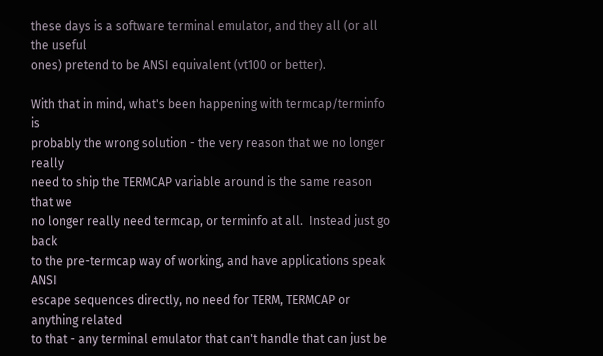these days is a software terminal emulator, and they all (or all the useful
ones) pretend to be ANSI equivalent (vt100 or better).

With that in mind, what's been happening with termcap/terminfo is
probably the wrong solution - the very reason that we no longer really
need to ship the TERMCAP variable around is the same reason that we
no longer really need termcap, or terminfo at all.  Instead just go back
to the pre-termcap way of working, and have applications speak ANSI
escape sequences directly, no need for TERM, TERMCAP or anything related
to that - any terminal emulator that can't handle that can just be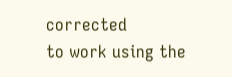corrected
to work using the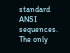standard ANSI sequences.   The only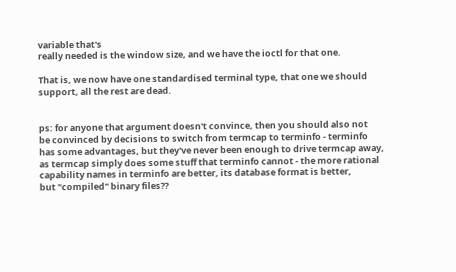variable that's
really needed is the window size, and we have the ioctl for that one.

That is, we now have one standardised terminal type, that one we should
support, all the rest are dead.


ps: for anyone that argument doesn't convince, then you should also not
be convinced by decisions to switch from termcap to terminfo - terminfo
has some advantages, but they've never been enough to drive termcap away,
as termcap simply does some stuff that terminfo cannot - the more rational
capability names in terminfo are better, its database format is better,
but "compiled" binary files??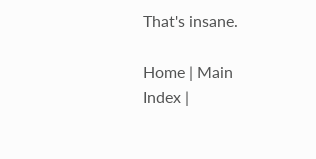That's insane.

Home | Main Index |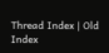Thread Index | Old Index